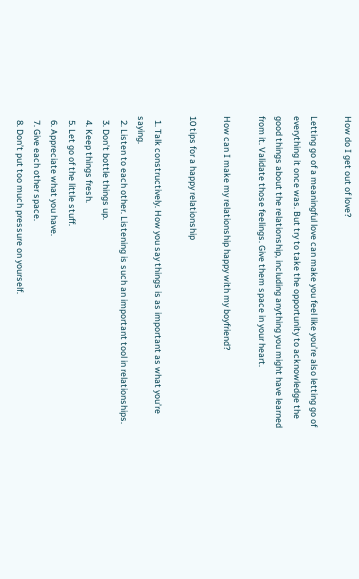How do I get out of love?

Letting go of a meaningful love can make you feel like you’re also letting go of everything it once was. But try to take the opportunity to acknowledge the good things about the relationship, including anything you might have learned from it. Validate those feelings. Give them space in your heart.

How can I make my relationship happy with my boyfriend?

10 tips for a happy relationship

  1. Talk constructively. How you say things is as important as what you’re saying.
  2. Listen to each other. Listening is such an important tool in relationships.
  3. Don’t bottle things up.
  4. Keep things fresh.
  5. Let go of the little stuff.
  6. Appreciate what you have.
  7. Give each other space.
  8. Don’t put too much pressure on yourself.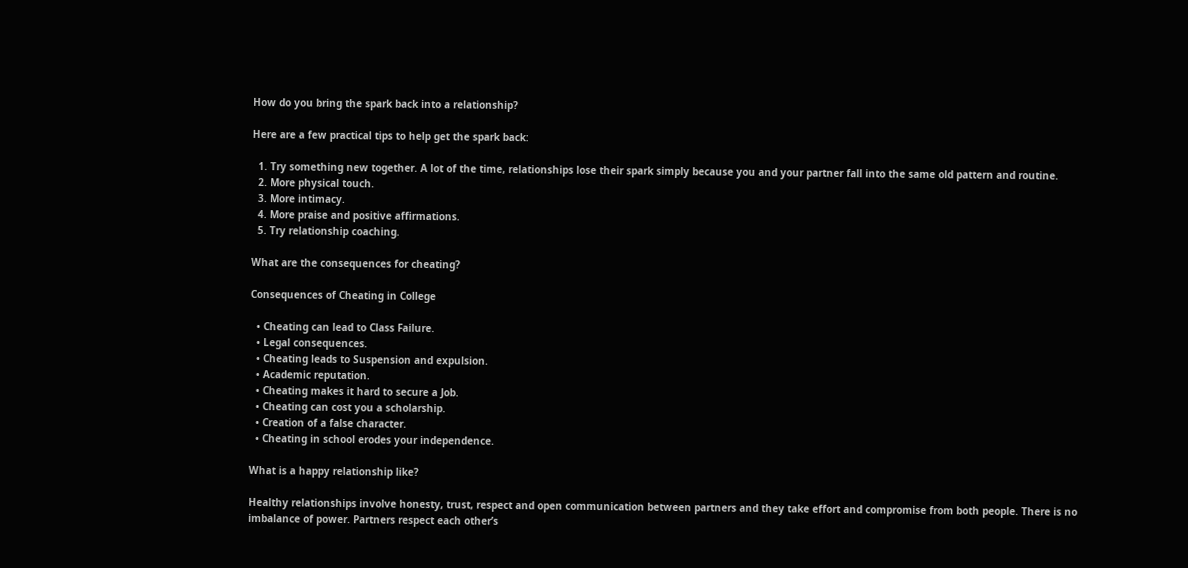How do you bring the spark back into a relationship?

Here are a few practical tips to help get the spark back:

  1. Try something new together. A lot of the time, relationships lose their spark simply because you and your partner fall into the same old pattern and routine.
  2. More physical touch.
  3. More intimacy.
  4. More praise and positive affirmations.
  5. Try relationship coaching.

What are the consequences for cheating?

Consequences of Cheating in College

  • Cheating can lead to Class Failure.
  • Legal consequences.
  • Cheating leads to Suspension and expulsion.
  • Academic reputation.
  • Cheating makes it hard to secure a Job.
  • Cheating can cost you a scholarship.
  • Creation of a false character.
  • Cheating in school erodes your independence.

What is a happy relationship like?

Healthy relationships involve honesty, trust, respect and open communication between partners and they take effort and compromise from both people. There is no imbalance of power. Partners respect each other’s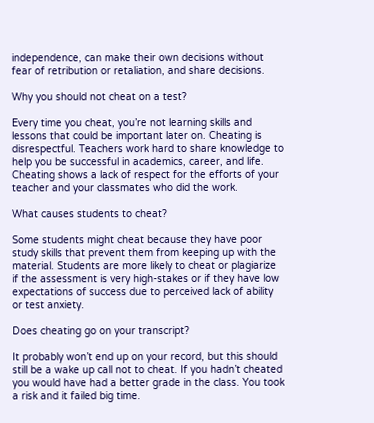independence, can make their own decisions without fear of retribution or retaliation, and share decisions.

Why you should not cheat on a test?

Every time you cheat, you’re not learning skills and lessons that could be important later on. Cheating is disrespectful. Teachers work hard to share knowledge to help you be successful in academics, career, and life. Cheating shows a lack of respect for the efforts of your teacher and your classmates who did the work.

What causes students to cheat?

Some students might cheat because they have poor study skills that prevent them from keeping up with the material. Students are more likely to cheat or plagiarize if the assessment is very high-stakes or if they have low expectations of success due to perceived lack of ability or test anxiety.

Does cheating go on your transcript?

It probably won’t end up on your record, but this should still be a wake up call not to cheat. If you hadn’t cheated you would have had a better grade in the class. You took a risk and it failed big time.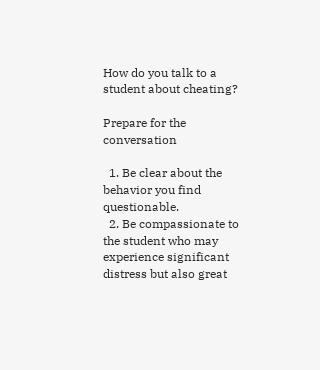How do you talk to a student about cheating?

Prepare for the conversation

  1. Be clear about the behavior you find questionable.
  2. Be compassionate to the student who may experience significant distress but also great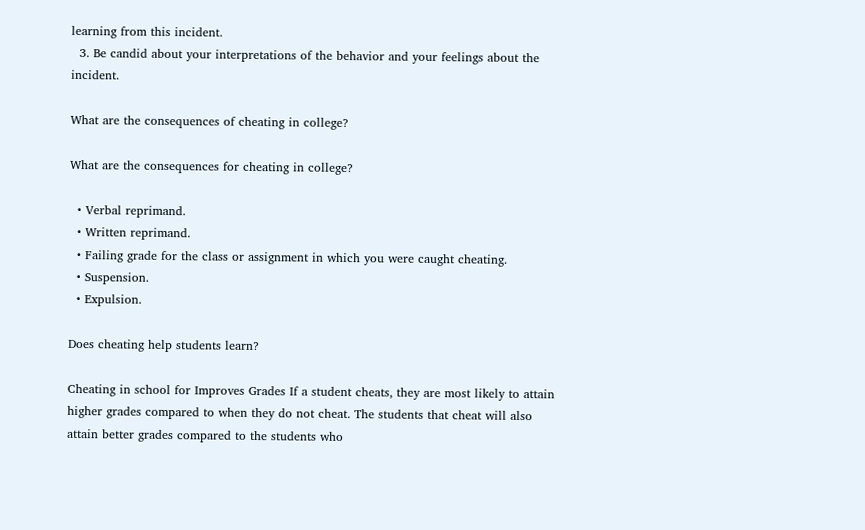learning from this incident.
  3. Be candid about your interpretations of the behavior and your feelings about the incident.

What are the consequences of cheating in college?

What are the consequences for cheating in college?

  • Verbal reprimand.
  • Written reprimand.
  • Failing grade for the class or assignment in which you were caught cheating.
  • Suspension.
  • Expulsion.

Does cheating help students learn?

Cheating in school for Improves Grades If a student cheats, they are most likely to attain higher grades compared to when they do not cheat. The students that cheat will also attain better grades compared to the students who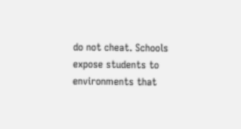do not cheat. Schools expose students to environments that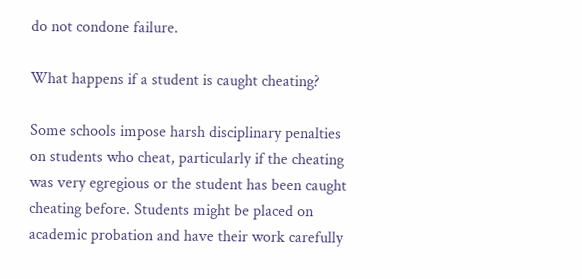do not condone failure.

What happens if a student is caught cheating?

Some schools impose harsh disciplinary penalties on students who cheat, particularly if the cheating was very egregious or the student has been caught cheating before. Students might be placed on academic probation and have their work carefully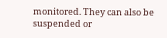monitored. They can also be suspended or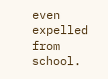even expelled from school.